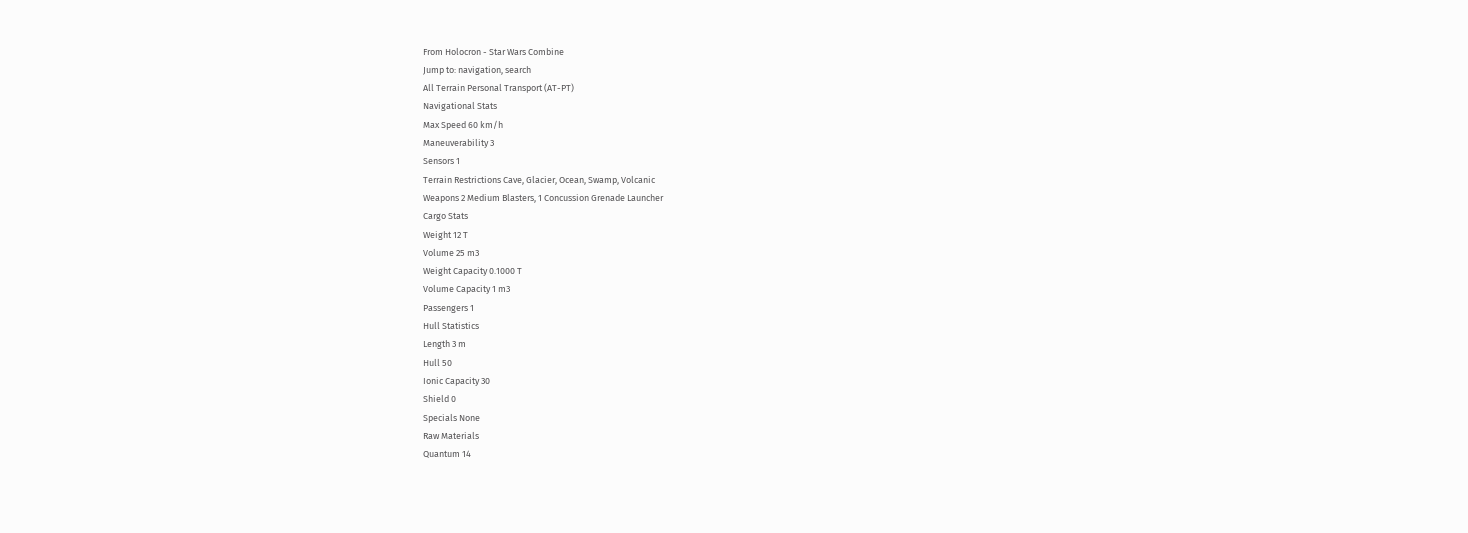From Holocron - Star Wars Combine
Jump to: navigation, search
All Terrain Personal Transport (AT-PT)
Navigational Stats
Max Speed 60 km/h
Maneuverability 3
Sensors 1
Terrain Restrictions Cave, Glacier, Ocean, Swamp, Volcanic
Weapons 2 Medium Blasters, 1 Concussion Grenade Launcher
Cargo Stats
Weight 12 T
Volume 25 m3
Weight Capacity 0.1000 T
Volume Capacity 1 m3
Passengers 1
Hull Statistics
Length 3 m
Hull 50
Ionic Capacity 30
Shield 0
Specials None
Raw Materials
Quantum 14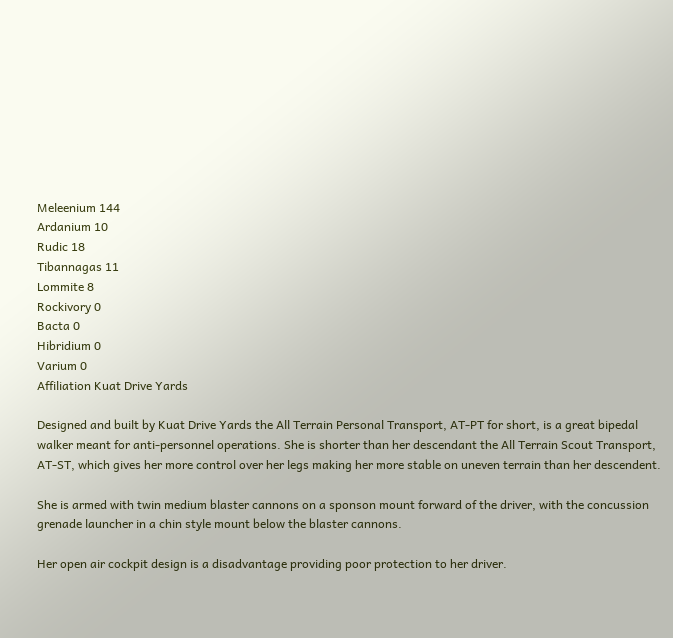Meleenium 144
Ardanium 10
Rudic 18
Tibannagas 11
Lommite 8
Rockivory 0
Bacta 0
Hibridium 0
Varium 0
Affiliation Kuat Drive Yards

Designed and built by Kuat Drive Yards the All Terrain Personal Transport, AT-PT for short, is a great bipedal walker meant for anti-personnel operations. She is shorter than her descendant the All Terrain Scout Transport, AT-ST, which gives her more control over her legs making her more stable on uneven terrain than her descendent.

She is armed with twin medium blaster cannons on a sponson mount forward of the driver, with the concussion grenade launcher in a chin style mount below the blaster cannons.

Her open air cockpit design is a disadvantage providing poor protection to her driver.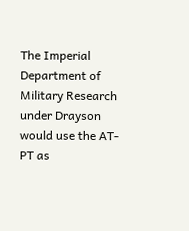The Imperial Department of Military Research under Drayson would use the AT-PT as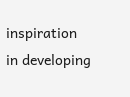inspiration in developing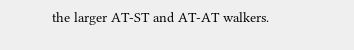the larger AT-ST and AT-AT walkers.